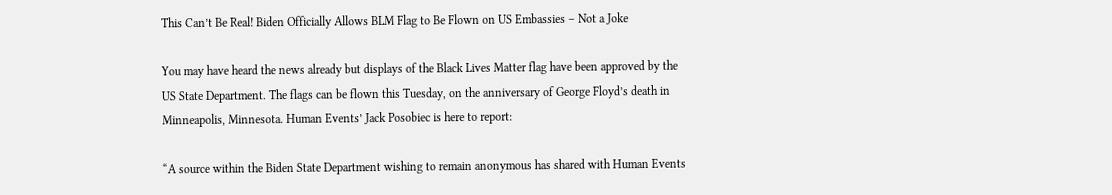This Can’t Be Real! Biden Officially Allows BLM Flag to Be Flown on US Embassies – Not a Joke

You may have heard the news already but displays of the Black Lives Matter flag have been approved by the US State Department. The flags can be flown this Tuesday, on the anniversary of George Floyd’s death in Minneapolis, Minnesota. Human Events’ Jack Posobiec is here to report:

“A source within the Biden State Department wishing to remain anonymous has shared with Human Events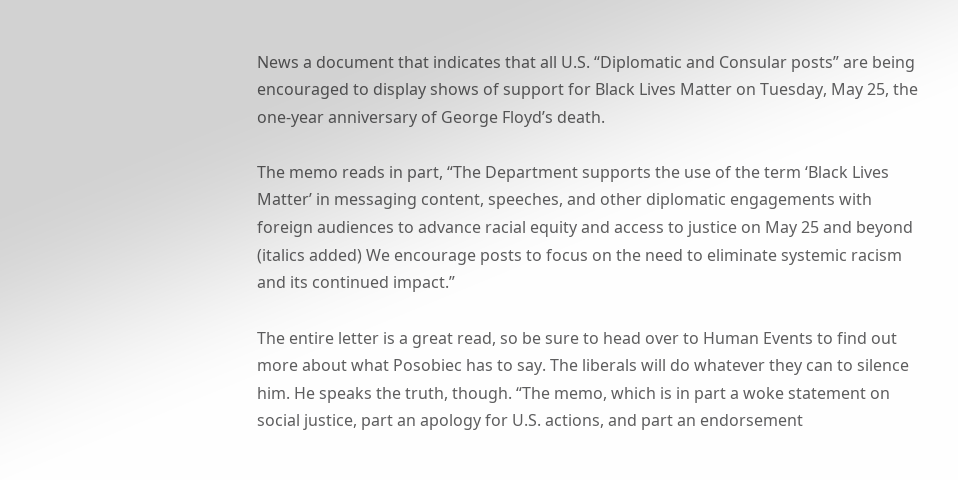News a document that indicates that all U.S. “Diplomatic and Consular posts” are being encouraged to display shows of support for Black Lives Matter on Tuesday, May 25, the one-year anniversary of George Floyd’s death.

The memo reads in part, “The Department supports the use of the term ‘Black Lives Matter’ in messaging content, speeches, and other diplomatic engagements with foreign audiences to advance racial equity and access to justice on May 25 and beyond (italics added) We encourage posts to focus on the need to eliminate systemic racism and its continued impact.”

The entire letter is a great read, so be sure to head over to Human Events to find out more about what Posobiec has to say. The liberals will do whatever they can to silence him. He speaks the truth, though. “The memo, which is in part a woke statement on social justice, part an apology for U.S. actions, and part an endorsement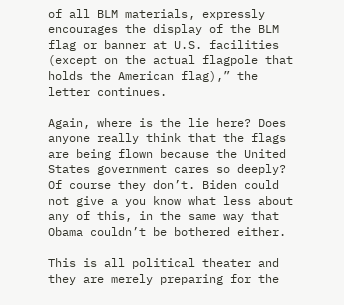of all BLM materials, expressly encourages the display of the BLM flag or banner at U.S. facilities (except on the actual flagpole that holds the American flag),” the letter continues.

Again, where is the lie here? Does anyone really think that the flags are being flown because the United States government cares so deeply? Of course they don’t. Biden could not give a you know what less about any of this, in the same way that Obama couldn’t be bothered either.

This is all political theater and they are merely preparing for the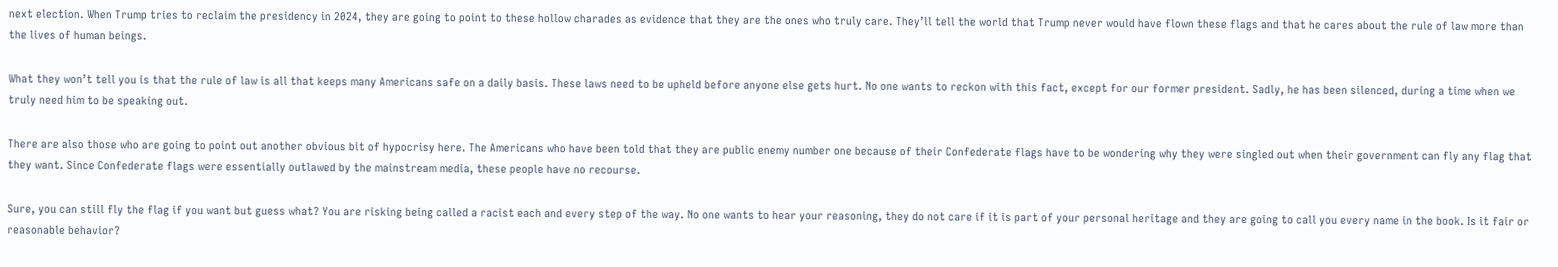next election. When Trump tries to reclaim the presidency in 2024, they are going to point to these hollow charades as evidence that they are the ones who truly care. They’ll tell the world that Trump never would have flown these flags and that he cares about the rule of law more than the lives of human beings.

What they won’t tell you is that the rule of law is all that keeps many Americans safe on a daily basis. These laws need to be upheld before anyone else gets hurt. No one wants to reckon with this fact, except for our former president. Sadly, he has been silenced, during a time when we truly need him to be speaking out.

There are also those who are going to point out another obvious bit of hypocrisy here. The Americans who have been told that they are public enemy number one because of their Confederate flags have to be wondering why they were singled out when their government can fly any flag that they want. Since Confederate flags were essentially outlawed by the mainstream media, these people have no recourse.

Sure, you can still fly the flag if you want but guess what? You are risking being called a racist each and every step of the way. No one wants to hear your reasoning, they do not care if it is part of your personal heritage and they are going to call you every name in the book. Is it fair or reasonable behavior?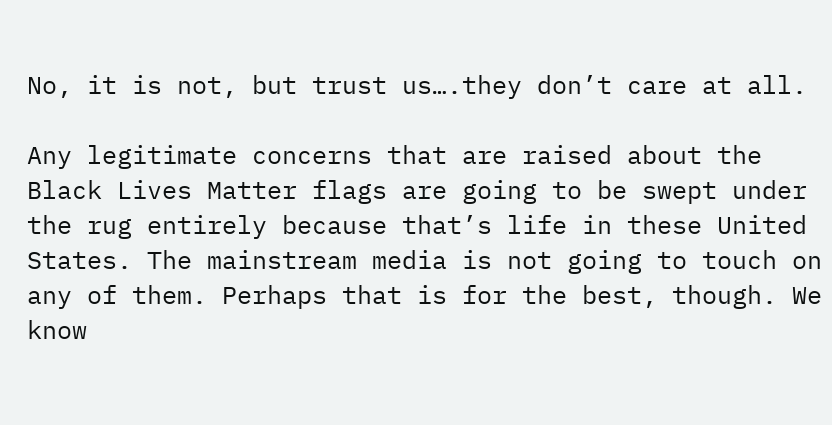No, it is not, but trust us….they don’t care at all.

Any legitimate concerns that are raised about the Black Lives Matter flags are going to be swept under the rug entirely because that’s life in these United States. The mainstream media is not going to touch on any of them. Perhaps that is for the best, though. We know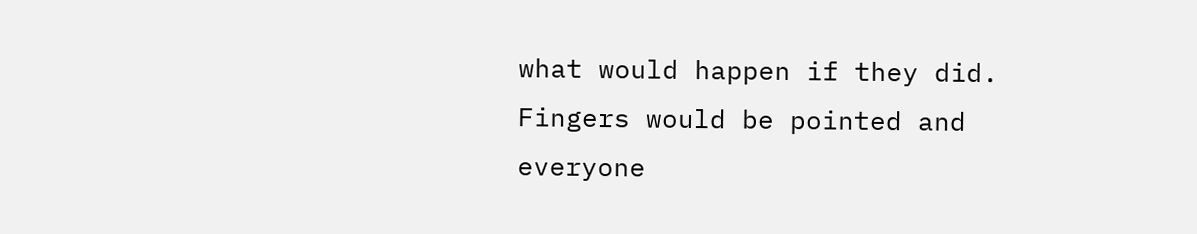what would happen if they did. Fingers would be pointed and everyone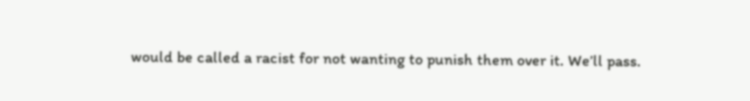would be called a racist for not wanting to punish them over it. We’ll pass.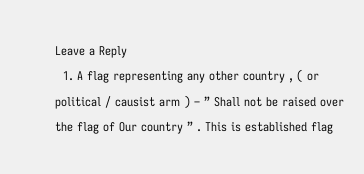Leave a Reply
  1. A flag representing any other country , ( or political / causist arm ) – ” Shall not be raised over the flag of Our country ” . This is established flag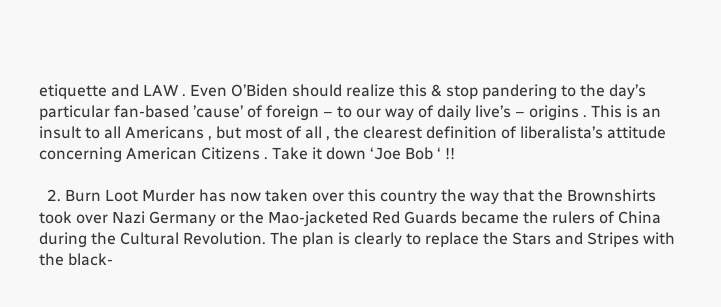etiquette and LAW . Even O’Biden should realize this & stop pandering to the day’s particular fan-based ’cause’ of foreign – to our way of daily live’s – origins . This is an insult to all Americans , but most of all , the clearest definition of liberalista’s attitude concerning American Citizens . Take it down ‘Joe Bob ‘ !!

  2. Burn Loot Murder has now taken over this country the way that the Brownshirts took over Nazi Germany or the Mao-jacketed Red Guards became the rulers of China during the Cultural Revolution. The plan is clearly to replace the Stars and Stripes with the black-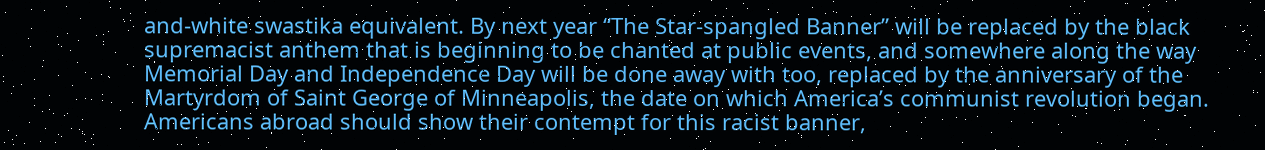and-white swastika equivalent. By next year “The Star-spangled Banner” will be replaced by the black supremacist anthem that is beginning to be chanted at public events, and somewhere along the way Memorial Day and Independence Day will be done away with too, replaced by the anniversary of the Martyrdom of Saint George of Minneapolis, the date on which America’s communist revolution began. Americans abroad should show their contempt for this racist banner,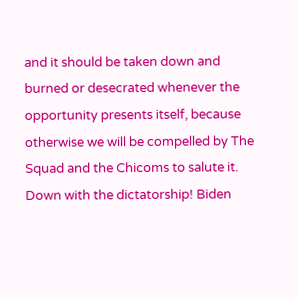and it should be taken down and burned or desecrated whenever the opportunity presents itself, because otherwise we will be compelled by The Squad and the Chicoms to salute it. Down with the dictatorship! Biden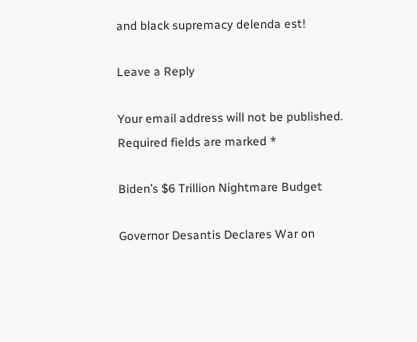and black supremacy delenda est!

Leave a Reply

Your email address will not be published. Required fields are marked *

Biden’s $6 Trillion Nightmare Budget

Governor Desantis Declares War on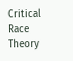Critical Race Theory